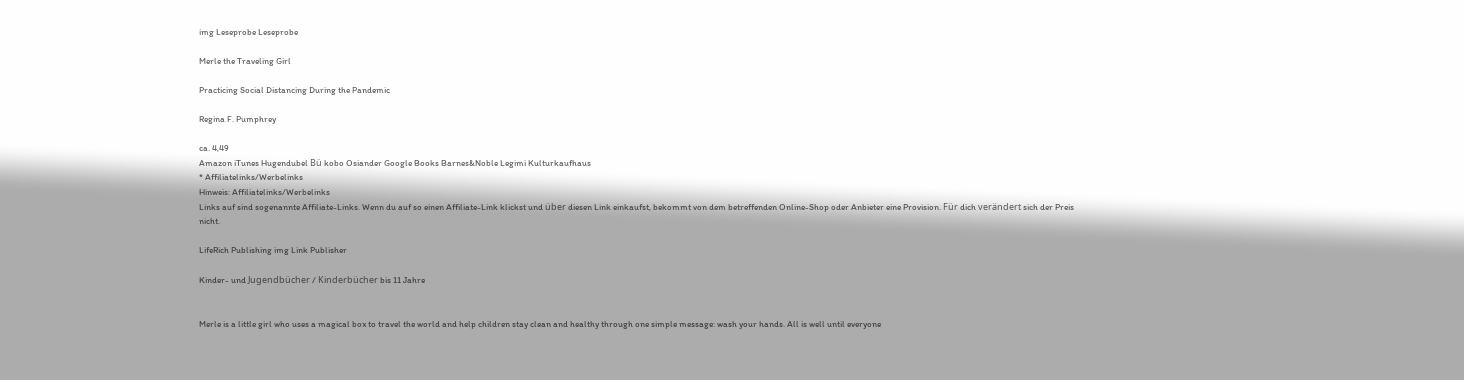img Leseprobe Leseprobe

Merle the Traveling Girl

Practicing Social Distancing During the Pandemic

Regina F. Pumphrey

ca. 4,49
Amazon iTunes Hugendubel Bü kobo Osiander Google Books Barnes&Noble Legimi Kulturkaufhaus
* Affiliatelinks/Werbelinks
Hinweis: Affiliatelinks/Werbelinks
Links auf sind sogenannte Affiliate-Links. Wenn du auf so einen Affiliate-Link klickst und über diesen Link einkaufst, bekommt von dem betreffenden Online-Shop oder Anbieter eine Provision. Für dich verändert sich der Preis nicht.

LifeRich Publishing img Link Publisher

Kinder- und Jugendbücher / Kinderbücher bis 11 Jahre


Merle is a little girl who uses a magical box to travel the world and help children stay clean and healthy through one simple message: wash your hands. All is well until everyone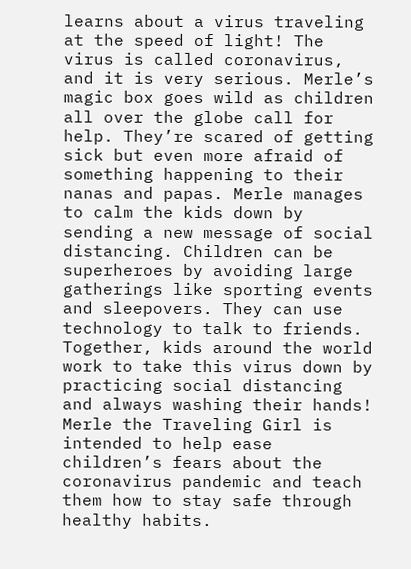learns about a virus traveling at the speed of light! The virus is called coronavirus, and it is very serious. Merle’s magic box goes wild as children all over the globe call for help. They’re scared of getting sick but even more afraid of something happening to their nanas and papas. Merle manages to calm the kids down by sending a new message of social distancing. Children can be superheroes by avoiding large gatherings like sporting events and sleepovers. They can use technology to talk to friends. Together, kids around the world work to take this virus down by practicing social distancing and always washing their hands! Merle the Traveling Girl is intended to help ease children’s fears about the coronavirus pandemic and teach them how to stay safe through healthy habits.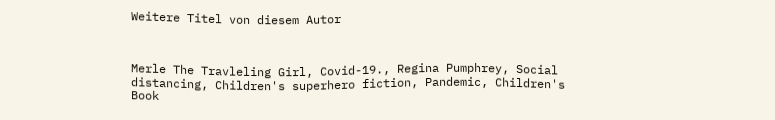Weitere Titel von diesem Autor



Merle The Travleling Girl, Covid-19., Regina Pumphrey, Social distancing, Children's superhero fiction, Pandemic, Children's Book